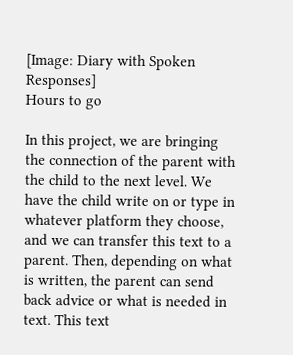[Image: Diary with Spoken Responses]
Hours to go

In this project, we are bringing the connection of the parent with the child to the next level. We have the child write on or type in whatever platform they choose, and we can transfer this text to a parent. Then, depending on what is written, the parent can send back advice or what is needed in text. This text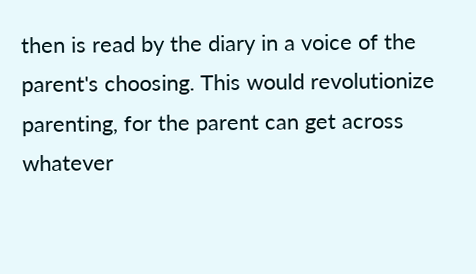then is read by the diary in a voice of the parent's choosing. This would revolutionize parenting, for the parent can get across whatever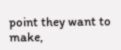point they want to make,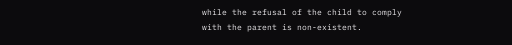while the refusal of the child to comply with the parent is non-existent.